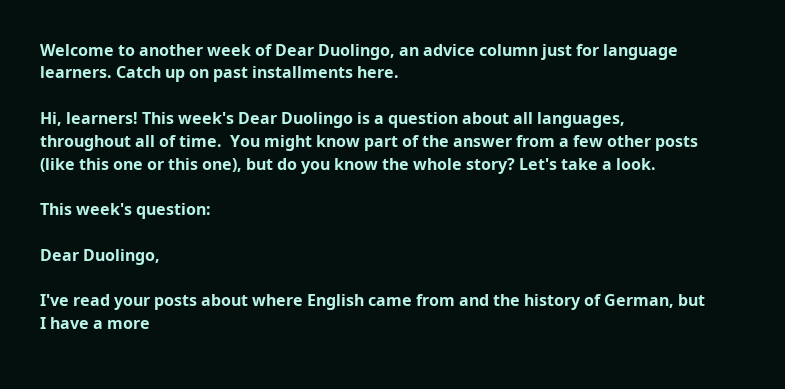Welcome to another week of Dear Duolingo, an advice column just for language learners. Catch up on past installments here.

Hi, learners! This week's Dear Duolingo is a question about all languages, throughout all of time.  You might know part of the answer from a few other posts (like this one or this one), but do you know the whole story? Let's take a look.

This week's question:

Dear Duolingo,

I've read your posts about where English came from and the history of German, but I have a more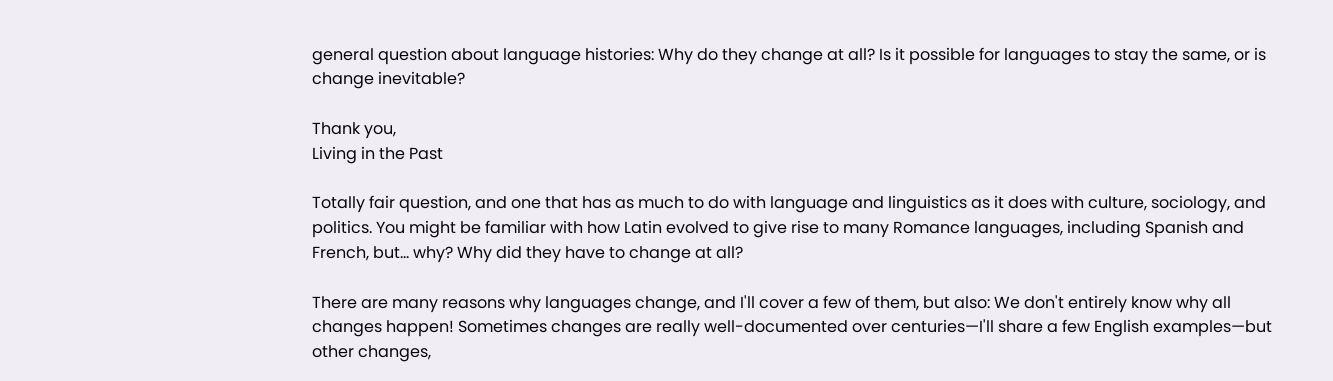general question about language histories: Why do they change at all? Is it possible for languages to stay the same, or is change inevitable?

Thank you,
Living in the Past

Totally fair question, and one that has as much to do with language and linguistics as it does with culture, sociology, and politics. You might be familiar with how Latin evolved to give rise to many Romance languages, including Spanish and French, but… why? Why did they have to change at all?

There are many reasons why languages change, and I'll cover a few of them, but also: We don't entirely know why all changes happen! Sometimes changes are really well-documented over centuries—I'll share a few English examples—but other changes,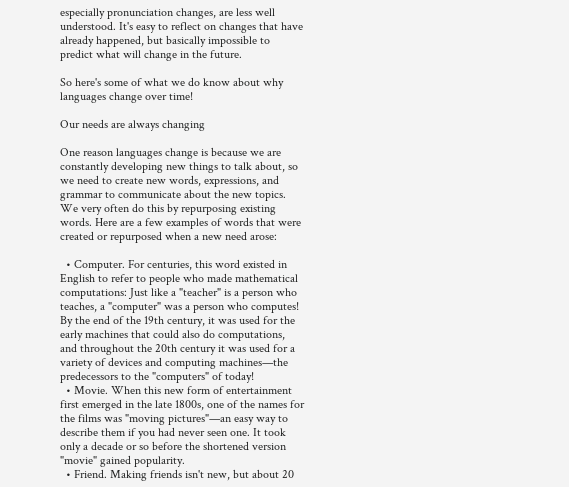especially pronunciation changes, are less well understood. It's easy to reflect on changes that have already happened, but basically impossible to predict what will change in the future.

So here's some of what we do know about why languages change over time!

Our needs are always changing

One reason languages change is because we are constantly developing new things to talk about, so we need to create new words, expressions, and grammar to communicate about the new topics. We very often do this by repurposing existing words. Here are a few examples of words that were created or repurposed when a new need arose:

  • Computer. For centuries, this word existed in English to refer to people who made mathematical computations: Just like a "teacher" is a person who teaches, a "computer" was a person who computes! By the end of the 19th century, it was used for the early machines that could also do computations, and throughout the 20th century it was used for a variety of devices and computing machines—the predecessors to the "computers" of today!
  • Movie. When this new form of entertainment first emerged in the late 1800s, one of the names for the films was "moving pictures"—an easy way to describe them if you had never seen one. It took only a decade or so before the shortened version "movie" gained popularity.
  • Friend. Making friends isn't new, but about 20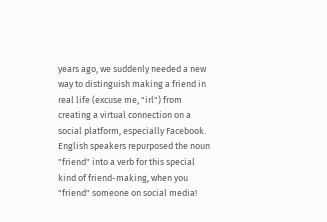years ago, we suddenly needed a new way to distinguish making a friend in real life (excuse me, "irl") from creating a virtual connection on a social platform, especially Facebook. English speakers repurposed the noun "friend" into a verb for this special kind of friend-making, when you "friend" someone on social media!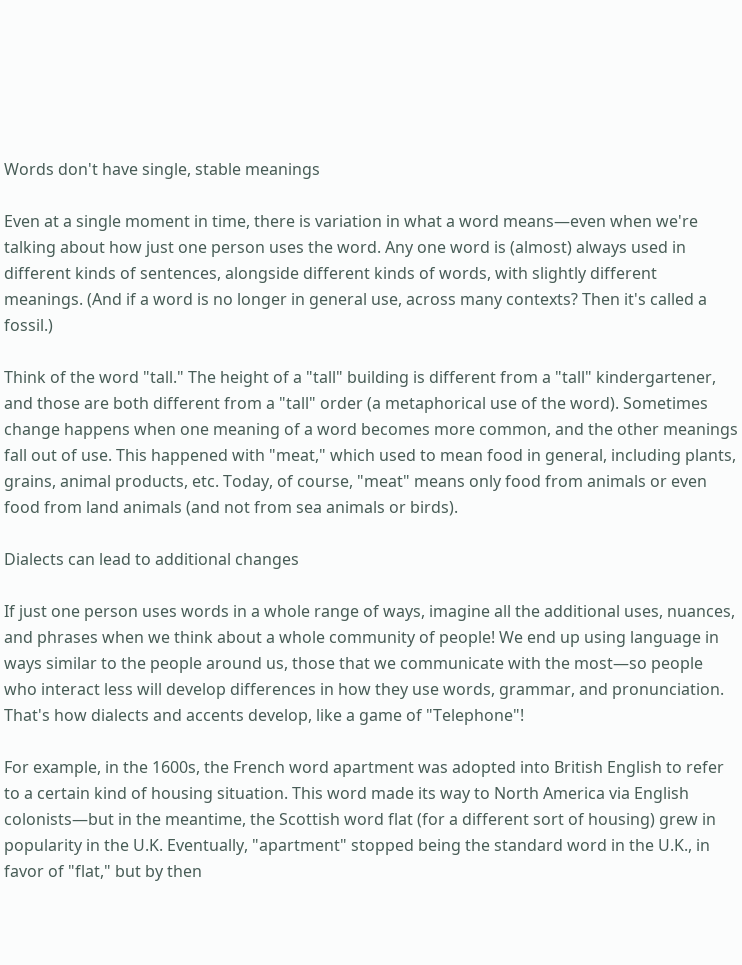Words don't have single, stable meanings

Even at a single moment in time, there is variation in what a word means—even when we're talking about how just one person uses the word. Any one word is (almost) always used in different kinds of sentences, alongside different kinds of words, with slightly different meanings. (And if a word is no longer in general use, across many contexts? Then it's called a fossil.)

Think of the word "tall." The height of a "tall" building is different from a "tall" kindergartener, and those are both different from a "tall" order (a metaphorical use of the word). Sometimes change happens when one meaning of a word becomes more common, and the other meanings fall out of use. This happened with "meat," which used to mean food in general, including plants, grains, animal products, etc. Today, of course, "meat" means only food from animals or even food from land animals (and not from sea animals or birds).

Dialects can lead to additional changes

If just one person uses words in a whole range of ways, imagine all the additional uses, nuances, and phrases when we think about a whole community of people! We end up using language in ways similar to the people around us, those that we communicate with the most—so people who interact less will develop differences in how they use words, grammar, and pronunciation. That's how dialects and accents develop, like a game of "Telephone"!

For example, in the 1600s, the French word apartment was adopted into British English to refer to a certain kind of housing situation. This word made its way to North America via English colonists—but in the meantime, the Scottish word flat (for a different sort of housing) grew in popularity in the U.K. Eventually, "apartment" stopped being the standard word in the U.K., in favor of "flat," but by then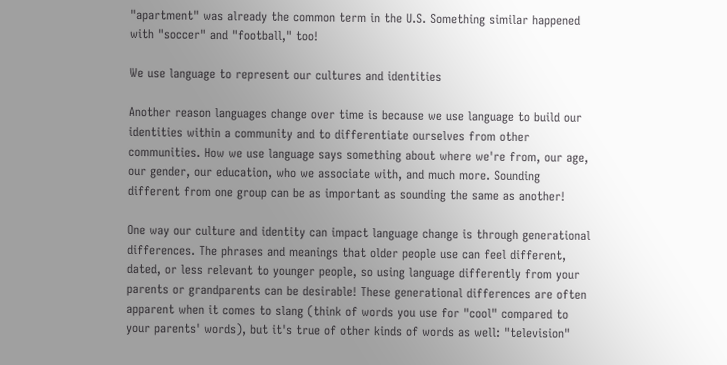"apartment" was already the common term in the U.S. Something similar happened with "soccer" and "football," too!

We use language to represent our cultures and identities

Another reason languages change over time is because we use language to build our identities within a community and to differentiate ourselves from other communities. How we use language says something about where we're from, our age, our gender, our education, who we associate with, and much more. Sounding different from one group can be as important as sounding the same as another!

One way our culture and identity can impact language change is through generational differences. The phrases and meanings that older people use can feel different, dated, or less relevant to younger people, so using language differently from your parents or grandparents can be desirable! These generational differences are often apparent when it comes to slang (think of words you use for "cool" compared to your parents' words), but it's true of other kinds of words as well: "television"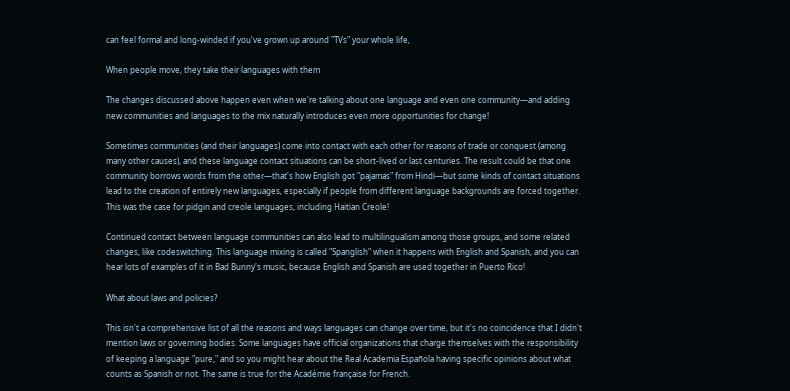can feel formal and long-winded if you've grown up around "TVs" your whole life,

When people move, they take their languages with them

The changes discussed above happen even when we're talking about one language and even one community—and adding new communities and languages to the mix naturally introduces even more opportunities for change!

Sometimes communities (and their languages) come into contact with each other for reasons of trade or conquest (among many other causes), and these language contact situations can be short-lived or last centuries. The result could be that one community borrows words from the other—that's how English got "pajamas" from Hindi—but some kinds of contact situations lead to the creation of entirely new languages, especially if people from different language backgrounds are forced together. This was the case for pidgin and creole languages, including Haitian Creole!

Continued contact between language communities can also lead to multilingualism among those groups, and some related changes, like codeswitching. This language mixing is called "Spanglish" when it happens with English and Spanish, and you can hear lots of examples of it in Bad Bunny's music, because English and Spanish are used together in Puerto Rico!

What about laws and policies?

This isn't a comprehensive list of all the reasons and ways languages can change over time, but it's no coincidence that I didn't mention laws or governing bodies. Some languages have official organizations that charge themselves with the responsibility of keeping a language "pure," and so you might hear about the Real Academia Española having specific opinions about what counts as Spanish or not. The same is true for the Académie française for French.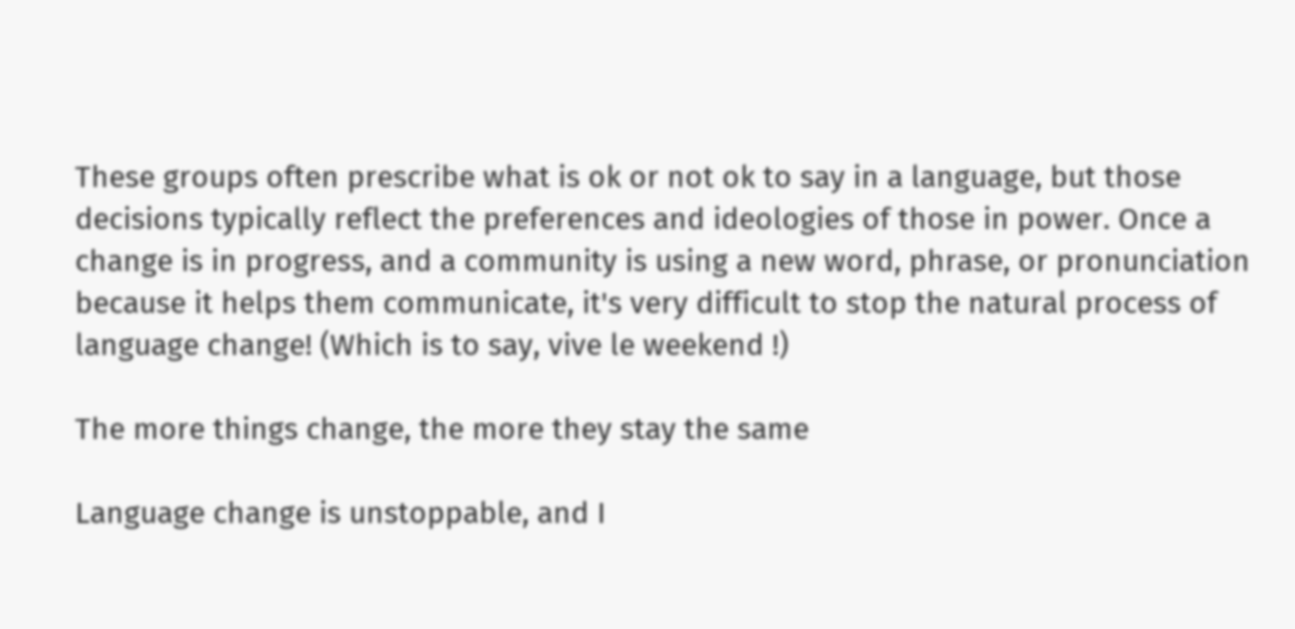These groups often prescribe what is ok or not ok to say in a language, but those decisions typically reflect the preferences and ideologies of those in power. Once a change is in progress, and a community is using a new word, phrase, or pronunciation because it helps them communicate, it's very difficult to stop the natural process of language change! (Which is to say, vive le weekend !)

The more things change, the more they stay the same

Language change is unstoppable, and I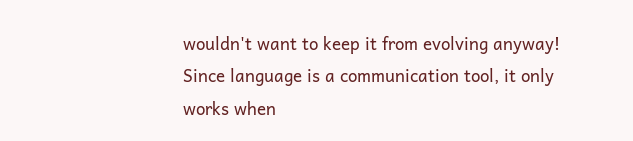wouldn't want to keep it from evolving anyway! Since language is a communication tool, it only works when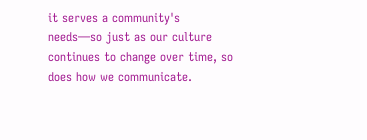it serves a community's needs—so just as our culture continues to change over time, so does how we communicate.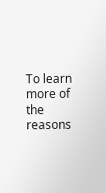To learn more of the reasons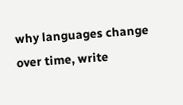why languages change over time, write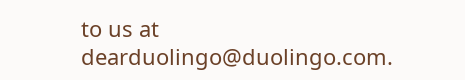to us at dearduolingo@duolingo.com.